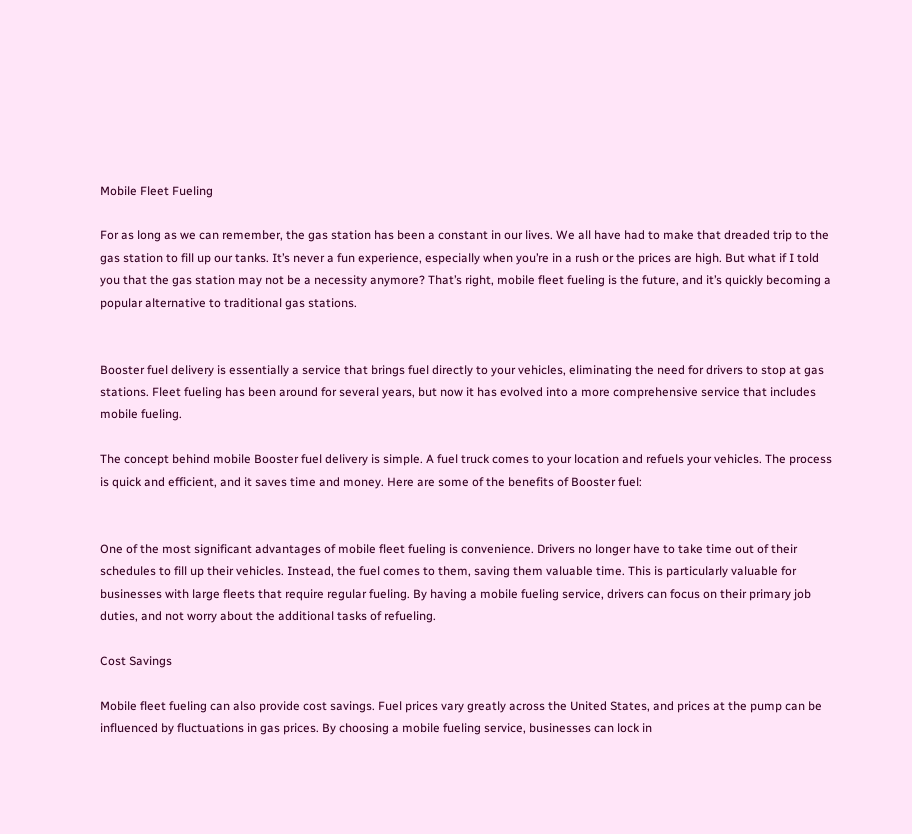Mobile Fleet Fueling

For as long as we can remember, the gas station has been a constant in our lives. We all have had to make that dreaded trip to the gas station to fill up our tanks. It’s never a fun experience, especially when you’re in a rush or the prices are high. But what if I told you that the gas station may not be a necessity anymore? That’s right, mobile fleet fueling is the future, and it’s quickly becoming a popular alternative to traditional gas stations.


Booster fuel delivery is essentially a service that brings fuel directly to your vehicles, eliminating the need for drivers to stop at gas stations. Fleet fueling has been around for several years, but now it has evolved into a more comprehensive service that includes mobile fueling.

The concept behind mobile Booster fuel delivery is simple. A fuel truck comes to your location and refuels your vehicles. The process is quick and efficient, and it saves time and money. Here are some of the benefits of Booster fuel:


One of the most significant advantages of mobile fleet fueling is convenience. Drivers no longer have to take time out of their schedules to fill up their vehicles. Instead, the fuel comes to them, saving them valuable time. This is particularly valuable for businesses with large fleets that require regular fueling. By having a mobile fueling service, drivers can focus on their primary job duties, and not worry about the additional tasks of refueling.

Cost Savings

Mobile fleet fueling can also provide cost savings. Fuel prices vary greatly across the United States, and prices at the pump can be influenced by fluctuations in gas prices. By choosing a mobile fueling service, businesses can lock in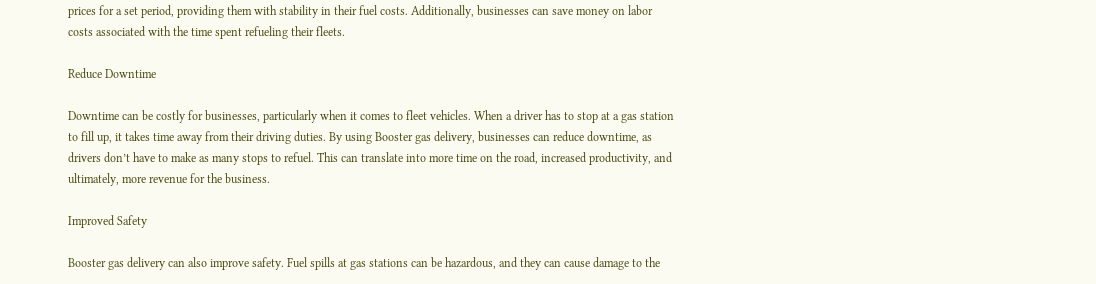prices for a set period, providing them with stability in their fuel costs. Additionally, businesses can save money on labor costs associated with the time spent refueling their fleets.

Reduce Downtime

Downtime can be costly for businesses, particularly when it comes to fleet vehicles. When a driver has to stop at a gas station to fill up, it takes time away from their driving duties. By using Booster gas delivery, businesses can reduce downtime, as drivers don’t have to make as many stops to refuel. This can translate into more time on the road, increased productivity, and ultimately, more revenue for the business.

Improved Safety

Booster gas delivery can also improve safety. Fuel spills at gas stations can be hazardous, and they can cause damage to the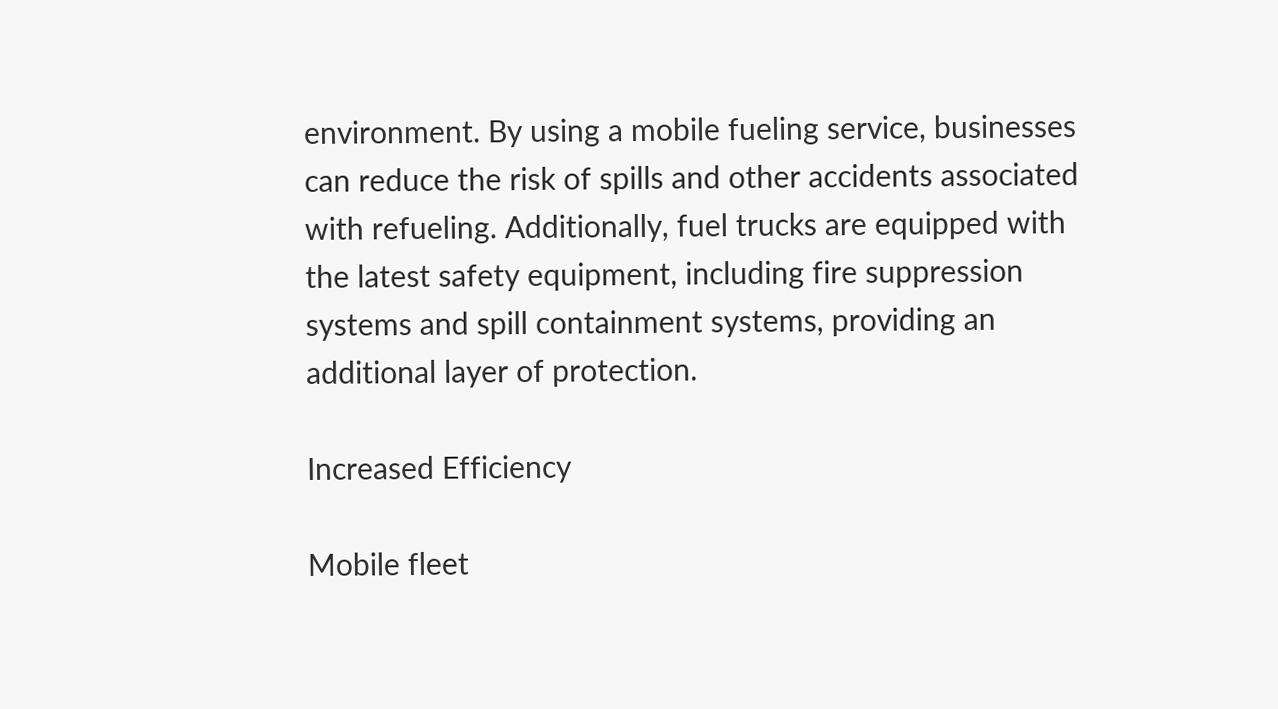environment. By using a mobile fueling service, businesses can reduce the risk of spills and other accidents associated with refueling. Additionally, fuel trucks are equipped with the latest safety equipment, including fire suppression systems and spill containment systems, providing an additional layer of protection.

Increased Efficiency

Mobile fleet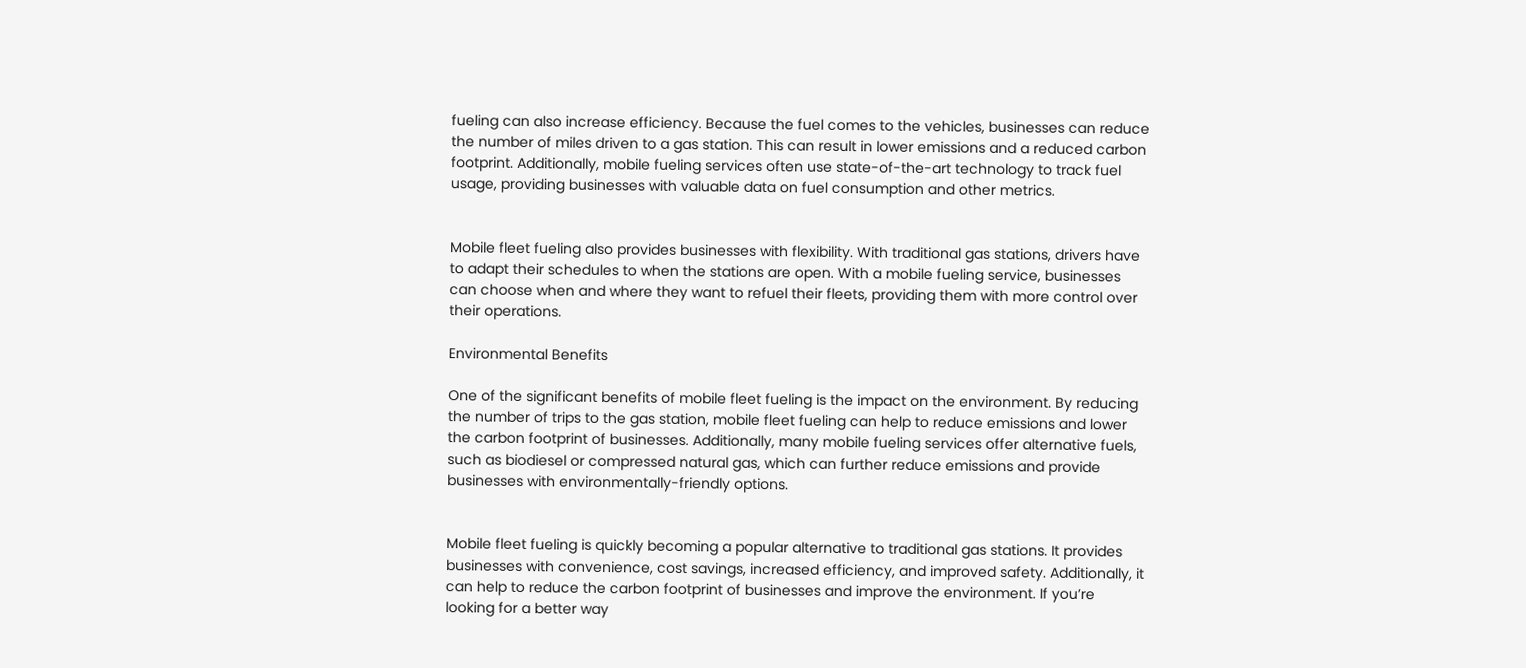fueling can also increase efficiency. Because the fuel comes to the vehicles, businesses can reduce the number of miles driven to a gas station. This can result in lower emissions and a reduced carbon footprint. Additionally, mobile fueling services often use state-of-the-art technology to track fuel usage, providing businesses with valuable data on fuel consumption and other metrics.


Mobile fleet fueling also provides businesses with flexibility. With traditional gas stations, drivers have to adapt their schedules to when the stations are open. With a mobile fueling service, businesses can choose when and where they want to refuel their fleets, providing them with more control over their operations.

Environmental Benefits

One of the significant benefits of mobile fleet fueling is the impact on the environment. By reducing the number of trips to the gas station, mobile fleet fueling can help to reduce emissions and lower the carbon footprint of businesses. Additionally, many mobile fueling services offer alternative fuels, such as biodiesel or compressed natural gas, which can further reduce emissions and provide businesses with environmentally-friendly options.


Mobile fleet fueling is quickly becoming a popular alternative to traditional gas stations. It provides businesses with convenience, cost savings, increased efficiency, and improved safety. Additionally, it can help to reduce the carbon footprint of businesses and improve the environment. If you’re looking for a better way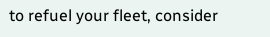to refuel your fleet, consider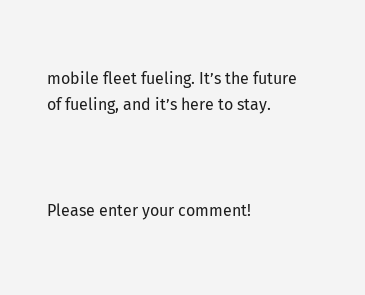mobile fleet fueling. It’s the future of fueling, and it’s here to stay.



Please enter your comment!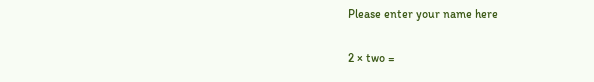Please enter your name here

2 × two =